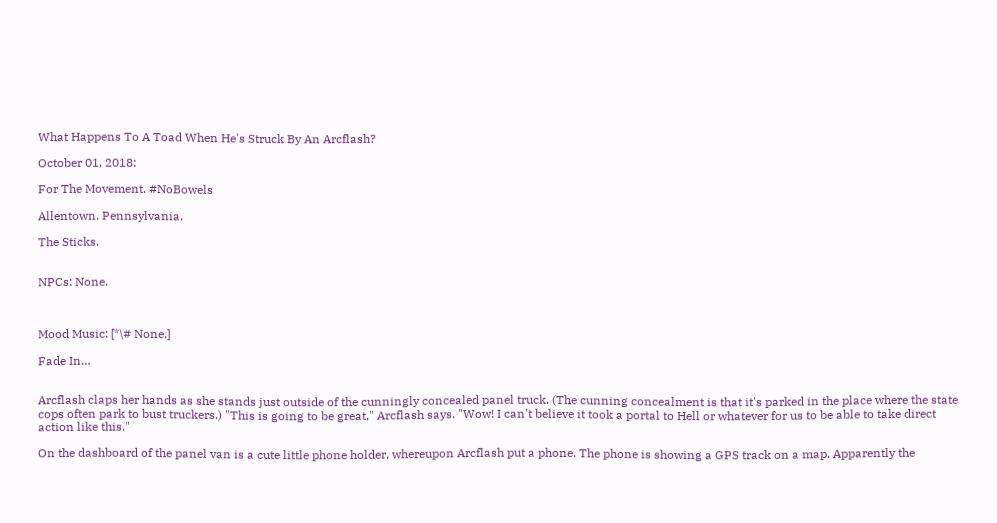What Happens To A Toad When He's Struck By An Arcflash?

October 01, 2018:

For The Movement. #NoBowels

Allentown. Pennsylvania.

The Sticks.


NPCs: None.



Mood Music: [*\# None.]

Fade In…


Arcflash claps her hands as she stands just outside of the cunningly concealed panel truck. (The cunning concealment is that it's parked in the place where the state cops often park to bust truckers.) "This is going to be great," Arcflash says. "Wow! I can't believe it took a portal to Hell or whatever for us to be able to take direct action like this."

On the dashboard of the panel van is a cute little phone holder, whereupon Arcflash put a phone. The phone is showing a GPS track on a map. Apparently the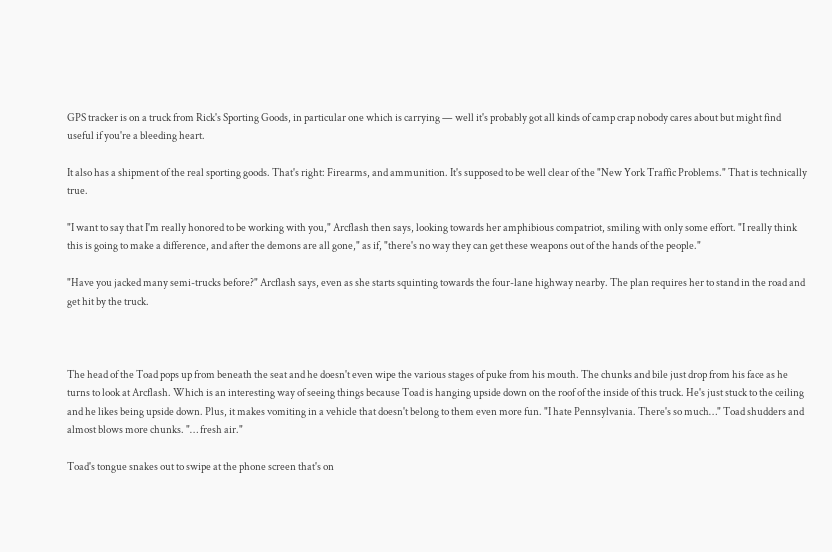GPS tracker is on a truck from Rick's Sporting Goods, in particular one which is carrying — well it's probably got all kinds of camp crap nobody cares about but might find useful if you're a bleeding heart.

It also has a shipment of the real sporting goods. That's right: Firearms, and ammunition. It's supposed to be well clear of the "New York Traffic Problems." That is technically true.

"I want to say that I'm really honored to be working with you," Arcflash then says, looking towards her amphibious compatriot, smiling with only some effort. "I really think this is going to make a difference, and after the demons are all gone," as if, "there's no way they can get these weapons out of the hands of the people."

"Have you jacked many semi-trucks before?" Arcflash says, even as she starts squinting towards the four-lane highway nearby. The plan requires her to stand in the road and get hit by the truck.



The head of the Toad pops up from beneath the seat and he doesn't even wipe the various stages of puke from his mouth. The chunks and bile just drop from his face as he turns to look at Arcflash. Which is an interesting way of seeing things because Toad is hanging upside down on the roof of the inside of this truck. He's just stuck to the ceiling and he likes being upside down. Plus, it makes vomiting in a vehicle that doesn't belong to them even more fun. "I hate Pennsylvania. There's so much…" Toad shudders and almost blows more chunks. "… fresh air."

Toad's tongue snakes out to swipe at the phone screen that's on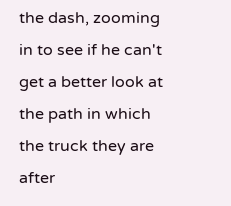the dash, zooming in to see if he can't get a better look at the path in which the truck they are after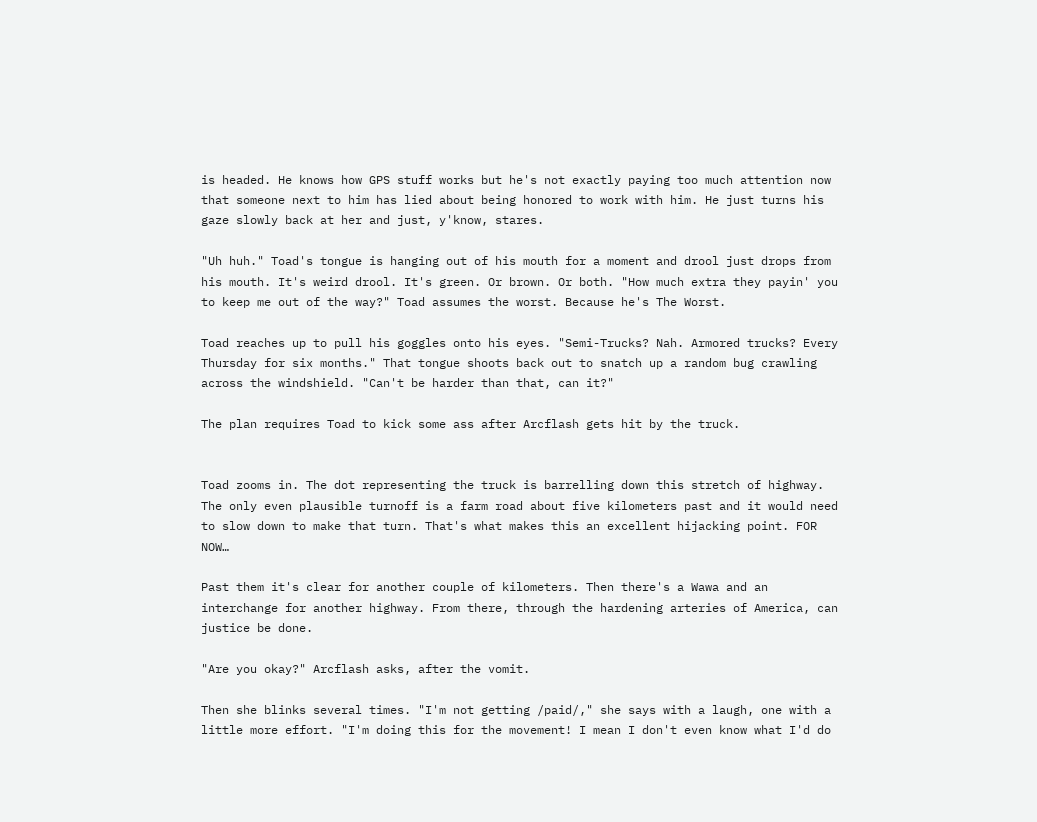is headed. He knows how GPS stuff works but he's not exactly paying too much attention now that someone next to him has lied about being honored to work with him. He just turns his gaze slowly back at her and just, y'know, stares.

"Uh huh." Toad's tongue is hanging out of his mouth for a moment and drool just drops from his mouth. It's weird drool. It's green. Or brown. Or both. "How much extra they payin' you to keep me out of the way?" Toad assumes the worst. Because he's The Worst.

Toad reaches up to pull his goggles onto his eyes. "Semi-Trucks? Nah. Armored trucks? Every Thursday for six months." That tongue shoots back out to snatch up a random bug crawling across the windshield. "Can't be harder than that, can it?"

The plan requires Toad to kick some ass after Arcflash gets hit by the truck.


Toad zooms in. The dot representing the truck is barrelling down this stretch of highway. The only even plausible turnoff is a farm road about five kilometers past and it would need to slow down to make that turn. That's what makes this an excellent hijacking point. FOR NOW…

Past them it's clear for another couple of kilometers. Then there's a Wawa and an interchange for another highway. From there, through the hardening arteries of America, can justice be done.

"Are you okay?" Arcflash asks, after the vomit.

Then she blinks several times. "I'm not getting /paid/," she says with a laugh, one with a little more effort. "I'm doing this for the movement! I mean I don't even know what I'd do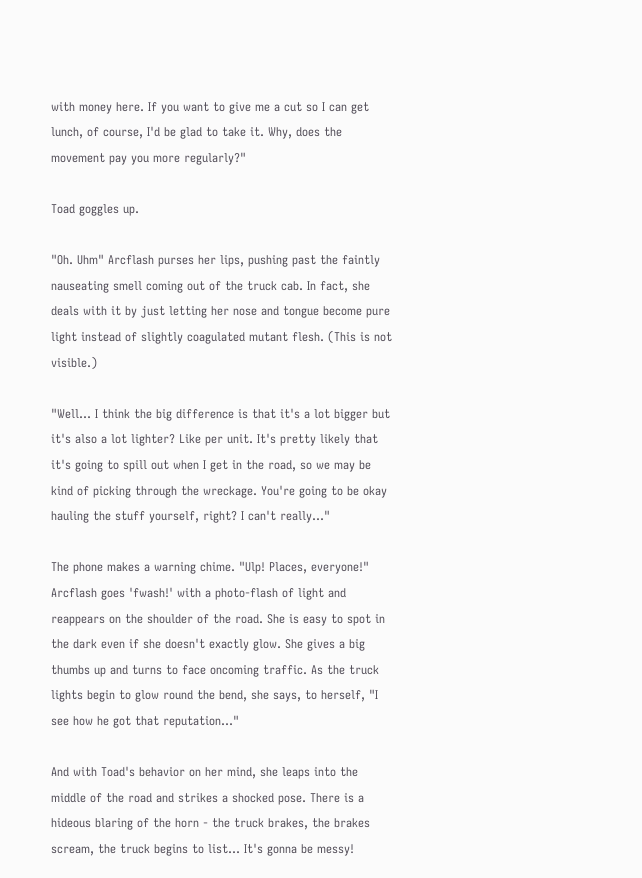with money here. If you want to give me a cut so I can get lunch, of course, I'd be glad to take it. Why, does the movement pay you more regularly?"

Toad goggles up.

"Oh. Uhm" Arcflash purses her lips, pushing past the faintly nauseating smell coming out of the truck cab. In fact, she deals with it by just letting her nose and tongue become pure light instead of slightly coagulated mutant flesh. (This is not visible.)

"Well… I think the big difference is that it's a lot bigger but it's also a lot lighter? Like per unit. It's pretty likely that it's going to spill out when I get in the road, so we may be kind of picking through the wreckage. You're going to be okay hauling the stuff yourself, right? I can't really…"

The phone makes a warning chime. "Ulp! Places, everyone!" Arcflash goes 'fwash!' with a photo-flash of light and reappears on the shoulder of the road. She is easy to spot in the dark even if she doesn't exactly glow. She gives a big thumbs up and turns to face oncoming traffic. As the truck lights begin to glow round the bend, she says, to herself, "I see how he got that reputation…"

And with Toad's behavior on her mind, she leaps into the middle of the road and strikes a shocked pose. There is a hideous blaring of the horn - the truck brakes, the brakes scream, the truck begins to list… It's gonna be messy!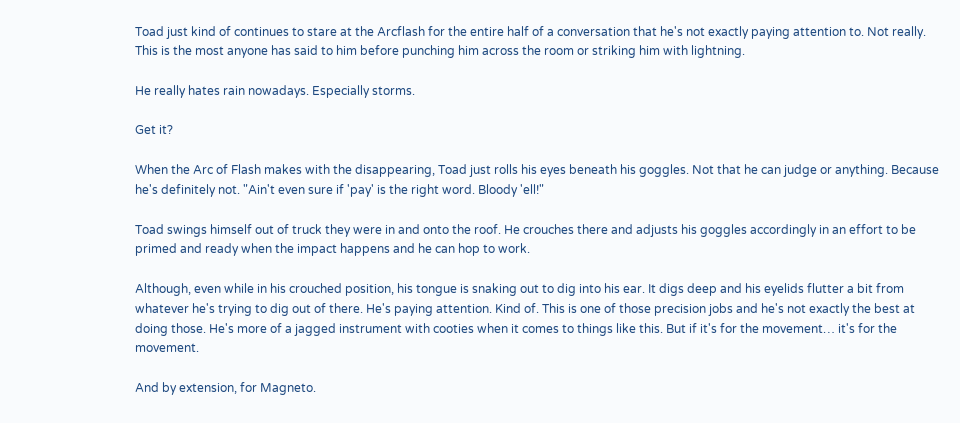Toad just kind of continues to stare at the Arcflash for the entire half of a conversation that he's not exactly paying attention to. Not really. This is the most anyone has said to him before punching him across the room or striking him with lightning.

He really hates rain nowadays. Especially storms.

Get it?

When the Arc of Flash makes with the disappearing, Toad just rolls his eyes beneath his goggles. Not that he can judge or anything. Because he's definitely not. "Ain't even sure if 'pay' is the right word. Bloody 'ell!"

Toad swings himself out of truck they were in and onto the roof. He crouches there and adjusts his goggles accordingly in an effort to be primed and ready when the impact happens and he can hop to work.

Although, even while in his crouched position, his tongue is snaking out to dig into his ear. It digs deep and his eyelids flutter a bit from whatever he's trying to dig out of there. He's paying attention. Kind of. This is one of those precision jobs and he's not exactly the best at doing those. He's more of a jagged instrument with cooties when it comes to things like this. But if it's for the movement… it's for the movement.

And by extension, for Magneto.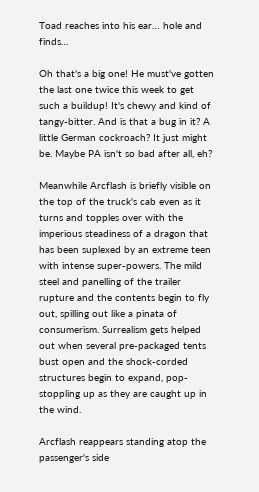Toad reaches into his ear… hole and finds…

Oh that's a big one! He must've gotten the last one twice this week to get such a buildup! It's chewy and kind of tangy-bitter. And is that a bug in it? A little German cockroach? It just might be. Maybe PA isn't so bad after all, eh?

Meanwhile Arcflash is briefly visible on the top of the truck's cab even as it turns and topples over with the imperious steadiness of a dragon that has been suplexed by an extreme teen with intense super-powers. The mild steel and panelling of the trailer rupture and the contents begin to fly out, spilling out like a pinata of consumerism. Surrealism gets helped out when several pre-packaged tents bust open and the shock-corded structures begin to expand, pop-stoppling up as they are caught up in the wind.

Arcflash reappears standing atop the passenger's side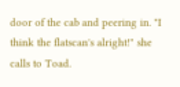door of the cab and peering in. "I think the flatscan's alright!" she calls to Toad.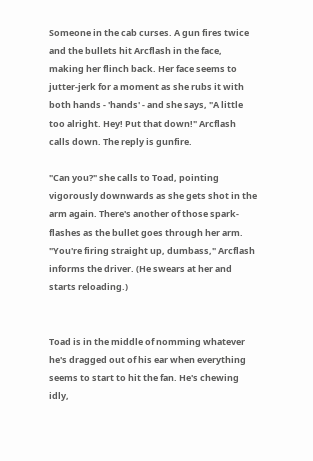Someone in the cab curses. A gun fires twice and the bullets hit Arcflash in the face, making her flinch back. Her face seems to jutter-jerk for a moment as she rubs it with both hands - 'hands' - and she says, "A little too alright. Hey! Put that down!" Arcflash calls down. The reply is gunfire.

"Can you?" she calls to Toad, pointing vigorously downwards as she gets shot in the arm again. There's another of those spark-flashes as the bullet goes through her arm. "You're firing straight up, dumbass," Arcflash informs the driver. (He swears at her and starts reloading.)


Toad is in the middle of nomming whatever he's dragged out of his ear when everything seems to start to hit the fan. He's chewing idly,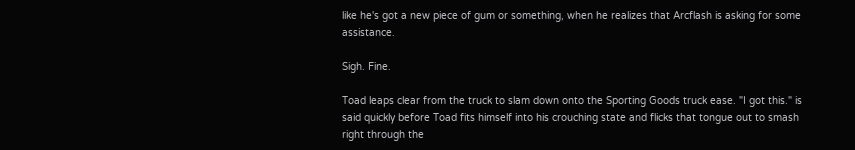like he's got a new piece of gum or something, when he realizes that Arcflash is asking for some assistance.

Sigh. Fine.

Toad leaps clear from the truck to slam down onto the Sporting Goods truck ease. "I got this." is said quickly before Toad fits himself into his crouching state and flicks that tongue out to smash right through the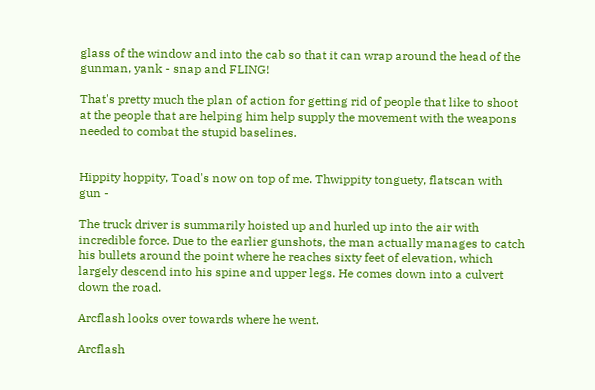glass of the window and into the cab so that it can wrap around the head of the gunman, yank - snap and FLING!

That's pretty much the plan of action for getting rid of people that like to shoot at the people that are helping him help supply the movement with the weapons needed to combat the stupid baselines.


Hippity hoppity, Toad's now on top of me. Thwippity tonguety, flatscan with gun -

The truck driver is summarily hoisted up and hurled up into the air with incredible force. Due to the earlier gunshots, the man actually manages to catch his bullets around the point where he reaches sixty feet of elevation, which largely descend into his spine and upper legs. He comes down into a culvert down the road.

Arcflash looks over towards where he went.

Arcflash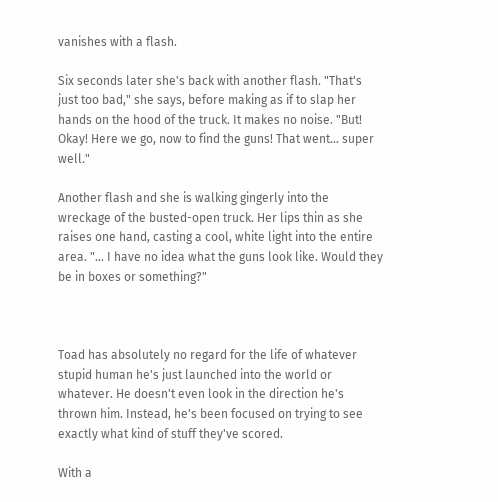vanishes with a flash.

Six seconds later she's back with another flash. "That's just too bad," she says, before making as if to slap her hands on the hood of the truck. It makes no noise. "But! Okay! Here we go, now to find the guns! That went… super well."

Another flash and she is walking gingerly into the wreckage of the busted-open truck. Her lips thin as she raises one hand, casting a cool, white light into the entire area. "… I have no idea what the guns look like. Would they be in boxes or something?"



Toad has absolutely no regard for the life of whatever stupid human he's just launched into the world or whatever. He doesn't even look in the direction he's thrown him. Instead, he's been focused on trying to see exactly what kind of stuff they've scored.

With a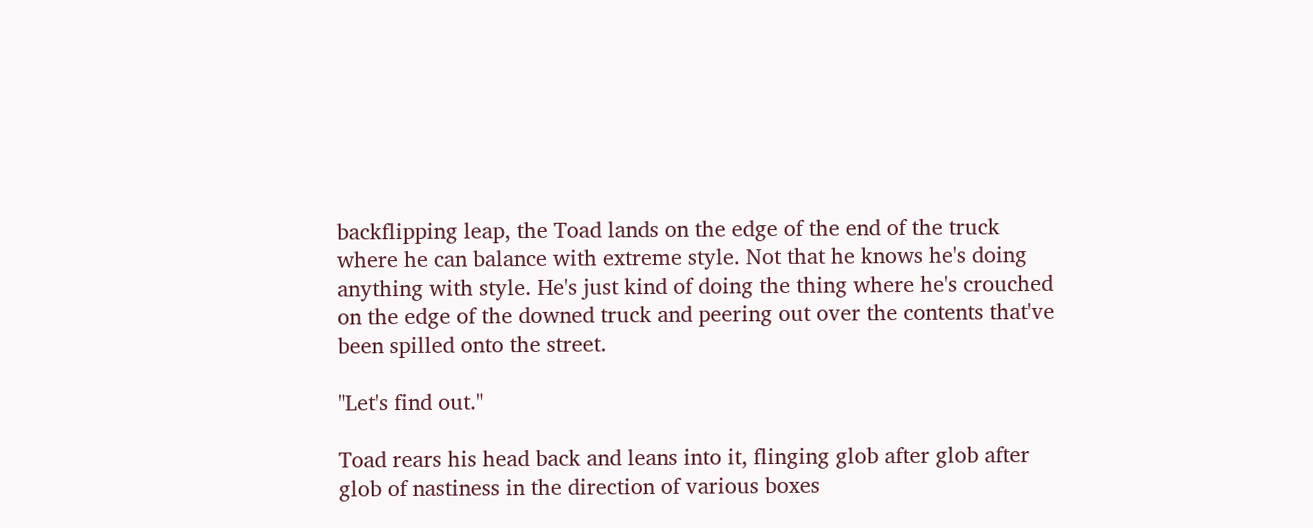backflipping leap, the Toad lands on the edge of the end of the truck where he can balance with extreme style. Not that he knows he's doing anything with style. He's just kind of doing the thing where he's crouched on the edge of the downed truck and peering out over the contents that've been spilled onto the street.

"Let's find out."

Toad rears his head back and leans into it, flinging glob after glob after glob of nastiness in the direction of various boxes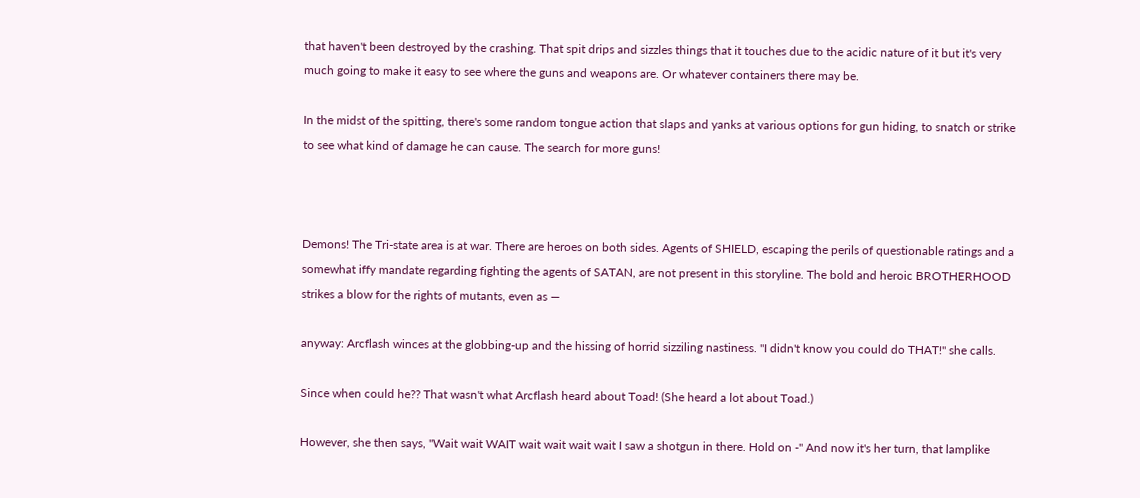that haven't been destroyed by the crashing. That spit drips and sizzles things that it touches due to the acidic nature of it but it's very much going to make it easy to see where the guns and weapons are. Or whatever containers there may be.

In the midst of the spitting, there's some random tongue action that slaps and yanks at various options for gun hiding, to snatch or strike to see what kind of damage he can cause. The search for more guns!



Demons! The Tri-state area is at war. There are heroes on both sides. Agents of SHIELD, escaping the perils of questionable ratings and a somewhat iffy mandate regarding fighting the agents of SATAN, are not present in this storyline. The bold and heroic BROTHERHOOD strikes a blow for the rights of mutants, even as —

anyway: Arcflash winces at the globbing-up and the hissing of horrid sizziling nastiness. "I didn't know you could do THAT!" she calls.

Since when could he?? That wasn't what Arcflash heard about Toad! (She heard a lot about Toad.)

However, she then says, "Wait wait WAIT wait wait wait wait I saw a shotgun in there. Hold on -" And now it's her turn, that lamplike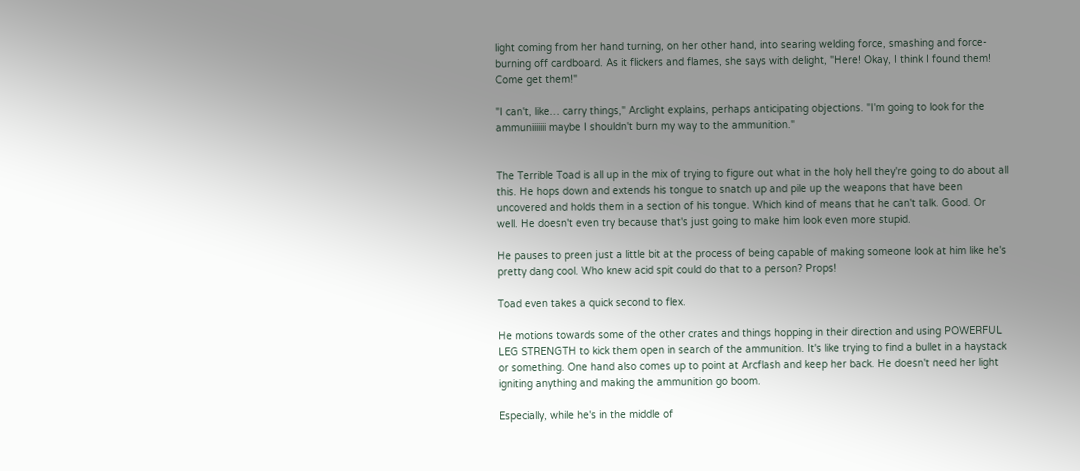light coming from her hand turning, on her other hand, into searing welding force, smashing and force-burning off cardboard. As it flickers and flames, she says with delight, "Here! Okay, I think I found them! Come get them!"

"I can't, like… carry things," Arclight explains, perhaps anticipating objections. "I'm going to look for the ammuniiiiiii maybe I shouldn't burn my way to the ammunition."


The Terrible Toad is all up in the mix of trying to figure out what in the holy hell they're going to do about all this. He hops down and extends his tongue to snatch up and pile up the weapons that have been uncovered and holds them in a section of his tongue. Which kind of means that he can't talk. Good. Or well. He doesn't even try because that's just going to make him look even more stupid.

He pauses to preen just a little bit at the process of being capable of making someone look at him like he's pretty dang cool. Who knew acid spit could do that to a person? Props!

Toad even takes a quick second to flex.

He motions towards some of the other crates and things hopping in their direction and using POWERFUL LEG STRENGTH to kick them open in search of the ammunition. It's like trying to find a bullet in a haystack or something. One hand also comes up to point at Arcflash and keep her back. He doesn't need her light igniting anything and making the ammunition go boom.

Especially, while he's in the middle of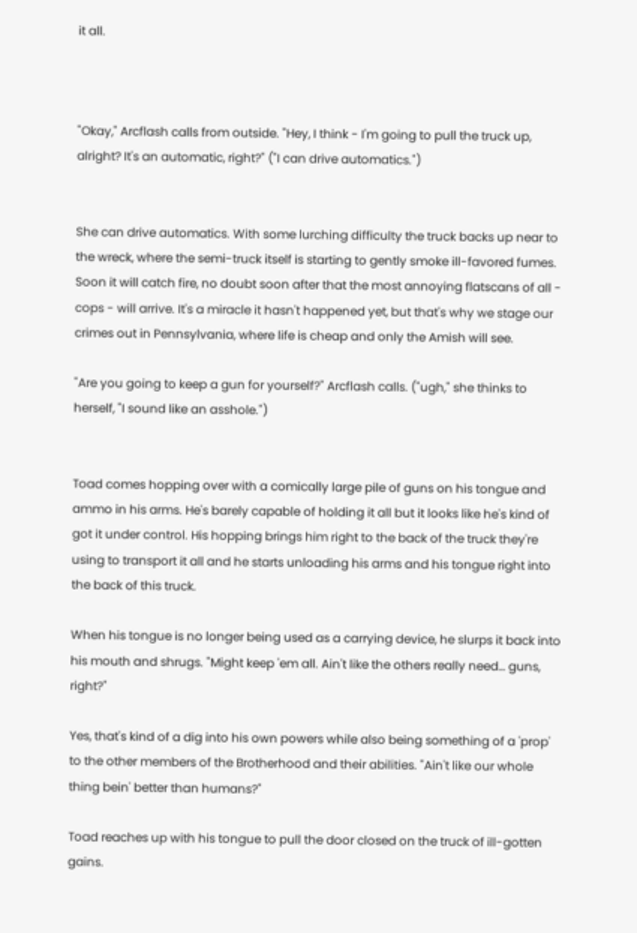it all.



"Okay," Arcflash calls from outside. "Hey, I think - I'm going to pull the truck up, alright? It's an automatic, right?" ("I can drive automatics.")


She can drive automatics. With some lurching difficulty the truck backs up near to the wreck, where the semi-truck itself is starting to gently smoke ill-favored fumes. Soon it will catch fire, no doubt soon after that the most annoying flatscans of all - cops - will arrive. It's a miracle it hasn't happened yet, but that's why we stage our crimes out in Pennsylvania, where life is cheap and only the Amish will see.

"Are you going to keep a gun for yourself?" Arcflash calls. ("ugh," she thinks to herself, "I sound like an asshole.")


Toad comes hopping over with a comically large pile of guns on his tongue and ammo in his arms. He's barely capable of holding it all but it looks like he's kind of got it under control. His hopping brings him right to the back of the truck they're using to transport it all and he starts unloading his arms and his tongue right into the back of this truck.

When his tongue is no longer being used as a carrying device, he slurps it back into his mouth and shrugs. "Might keep 'em all. Ain't like the others really need… guns, right?"

Yes, that's kind of a dig into his own powers while also being something of a 'prop' to the other members of the Brotherhood and their abilities. "Ain't like our whole thing bein' better than humans?"

Toad reaches up with his tongue to pull the door closed on the truck of ill-gotten gains.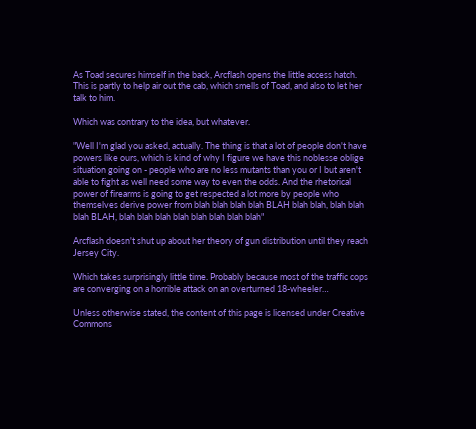As Toad secures himself in the back, Arcflash opens the little access hatch. This is partly to help air out the cab, which smells of Toad, and also to let her talk to him.

Which was contrary to the idea, but whatever.

"Well I'm glad you asked, actually. The thing is that a lot of people don't have powers like ours, which is kind of why I figure we have this noblesse oblige situation going on - people who are no less mutants than you or I but aren't able to fight as well need some way to even the odds. And the rhetorical power of firearms is going to get respected a lot more by people who themselves derive power from blah blah blah blah BLAH blah blah, blah blah blah BLAH, blah blah blah blah blah blah blah blah"

Arcflash doesn't shut up about her theory of gun distribution until they reach Jersey City.

Which takes surprisingly little time. Probably because most of the traffic cops are converging on a horrible attack on an overturned 18-wheeler…

Unless otherwise stated, the content of this page is licensed under Creative Commons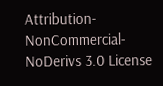Attribution-NonCommercial-NoDerivs 3.0 License